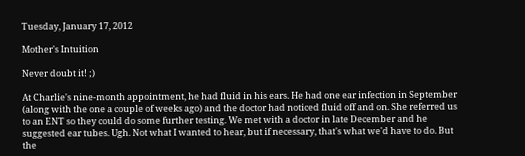Tuesday, January 17, 2012

Mother's Intuition

Never doubt it! ;)

At Charlie's nine-month appointment, he had fluid in his ears. He had one ear infection in September (along with the one a couple of weeks ago) and the doctor had noticed fluid off and on. She referred us to an ENT so they could do some further testing. We met with a doctor in late December and he suggested ear tubes. Ugh. Not what I wanted to hear, but if necessary, that's what we'd have to do. But the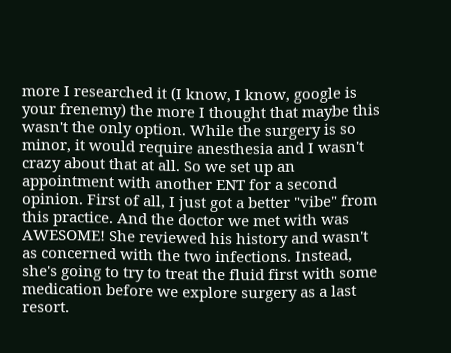more I researched it (I know, I know, google is your frenemy) the more I thought that maybe this wasn't the only option. While the surgery is so minor, it would require anesthesia and I wasn't crazy about that at all. So we set up an appointment with another ENT for a second opinion. First of all, I just got a better "vibe" from this practice. And the doctor we met with was AWESOME! She reviewed his history and wasn't as concerned with the two infections. Instead, she's going to try to treat the fluid first with some medication before we explore surgery as a last resort.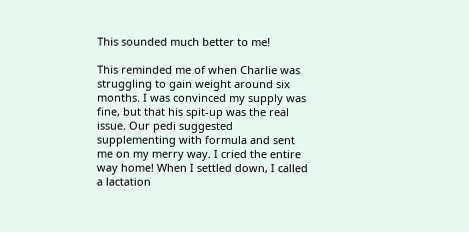This sounded much better to me!

This reminded me of when Charlie was struggling to gain weight around six months. I was convinced my supply was fine, but that his spit-up was the real issue. Our pedi suggested supplementing with formula and sent me on my merry way. I cried the entire way home! When I settled down, I called a lactation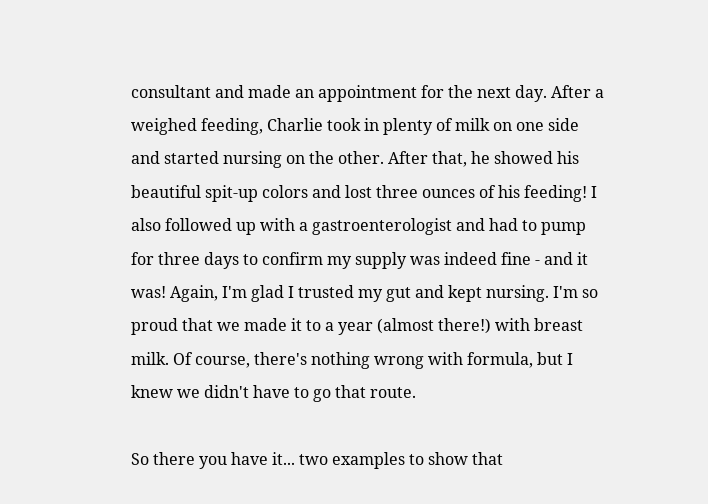consultant and made an appointment for the next day. After a weighed feeding, Charlie took in plenty of milk on one side and started nursing on the other. After that, he showed his beautiful spit-up colors and lost three ounces of his feeding! I also followed up with a gastroenterologist and had to pump for three days to confirm my supply was indeed fine - and it was! Again, I'm glad I trusted my gut and kept nursing. I'm so proud that we made it to a year (almost there!) with breast milk. Of course, there's nothing wrong with formula, but I knew we didn't have to go that route.

So there you have it... two examples to show that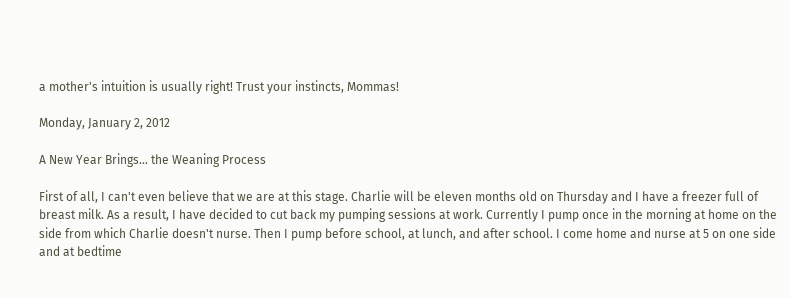a mother's intuition is usually right! Trust your instincts, Mommas!

Monday, January 2, 2012

A New Year Brings... the Weaning Process

First of all, I can't even believe that we are at this stage. Charlie will be eleven months old on Thursday and I have a freezer full of breast milk. As a result, I have decided to cut back my pumping sessions at work. Currently I pump once in the morning at home on the side from which Charlie doesn't nurse. Then I pump before school, at lunch, and after school. I come home and nurse at 5 on one side and at bedtime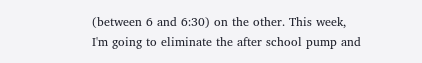(between 6 and 6:30) on the other. This week, I'm going to eliminate the after school pump and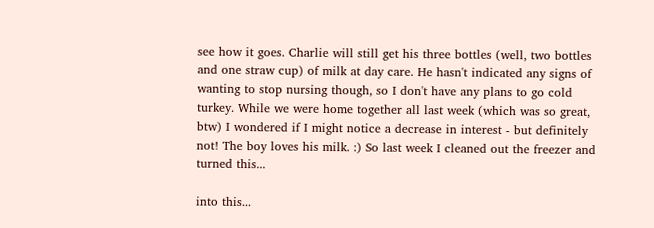see how it goes. Charlie will still get his three bottles (well, two bottles and one straw cup) of milk at day care. He hasn't indicated any signs of wanting to stop nursing though, so I don't have any plans to go cold turkey. While we were home together all last week (which was so great, btw) I wondered if I might notice a decrease in interest - but definitely not! The boy loves his milk. :) So last week I cleaned out the freezer and turned this...

into this...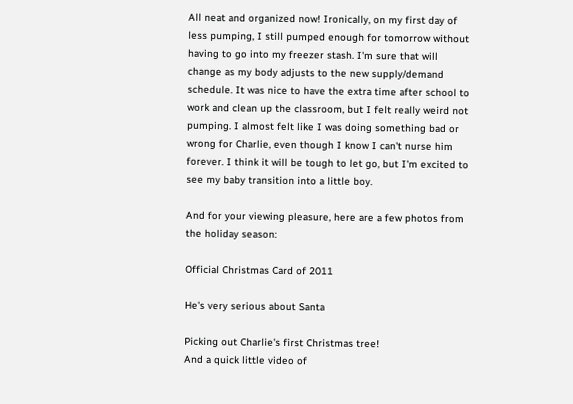All neat and organized now! Ironically, on my first day of less pumping, I still pumped enough for tomorrow without having to go into my freezer stash. I'm sure that will change as my body adjusts to the new supply/demand schedule. It was nice to have the extra time after school to work and clean up the classroom, but I felt really weird not pumping. I almost felt like I was doing something bad or wrong for Charlie, even though I know I can't nurse him forever. I think it will be tough to let go, but I'm excited to see my baby transition into a little boy.

And for your viewing pleasure, here are a few photos from the holiday season:

Official Christmas Card of 2011

He's very serious about Santa

Picking out Charlie's first Christmas tree!
And a quick little video of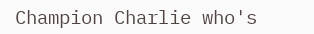Champion Charlie who's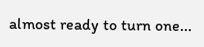almost ready to turn one...